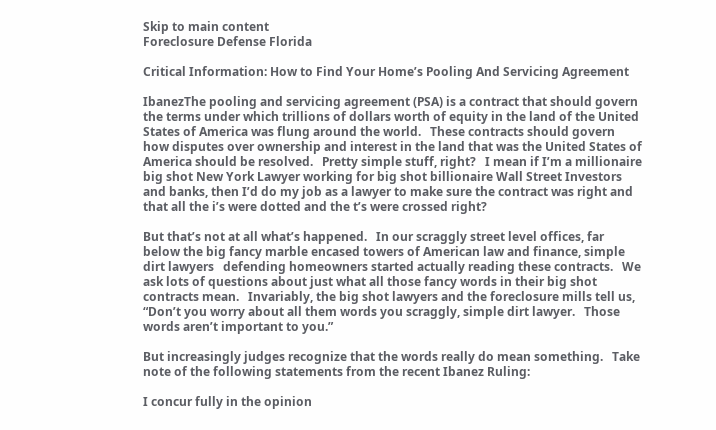Skip to main content
Foreclosure Defense Florida

Critical Information: How to Find Your Home’s Pooling And Servicing Agreement

IbanezThe pooling and servicing agreement (PSA) is a contract that should govern the terms under which trillions of dollars worth of equity in the land of the United States of America was flung around the world.   These contracts should govern how disputes over ownership and interest in the land that was the United States of America should be resolved.   Pretty simple stuff, right?   I mean if I’m a millionaire big shot New York Lawyer working for big shot billionaire Wall Street Investors and banks, then I’d do my job as a lawyer to make sure the contract was right and that all the i’s were dotted and the t’s were crossed right?

But that’s not at all what’s happened.   In our scraggly street level offices, far below the big fancy marble encased towers of American law and finance, simple dirt lawyers   defending homeowners started actually reading these contracts.   We ask lots of questions about just what all those fancy words in their big shot contracts mean.   Invariably, the big shot lawyers and the foreclosure mills tell us, “Don’t you worry about all them words you scraggly, simple dirt lawyer.   Those words aren’t important to you.”

But increasingly judges recognize that the words really do mean something.   Take note of the following statements from the recent Ibanez Ruling:

I concur fully in the opinion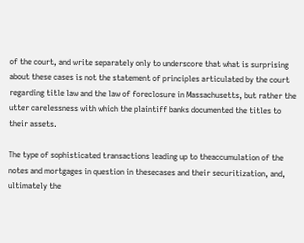of the court, and write separately only to underscore that what is surprising about these cases is not the statement of principles articulated by the court regarding title law and the law of foreclosure in Massachusetts, but rather the utter carelessness with which the plaintiff banks documented the titles to their assets.

The type of sophisticated transactions leading up to theaccumulation of the notes and mortgages in question in thesecases and their securitization, and, ultimately the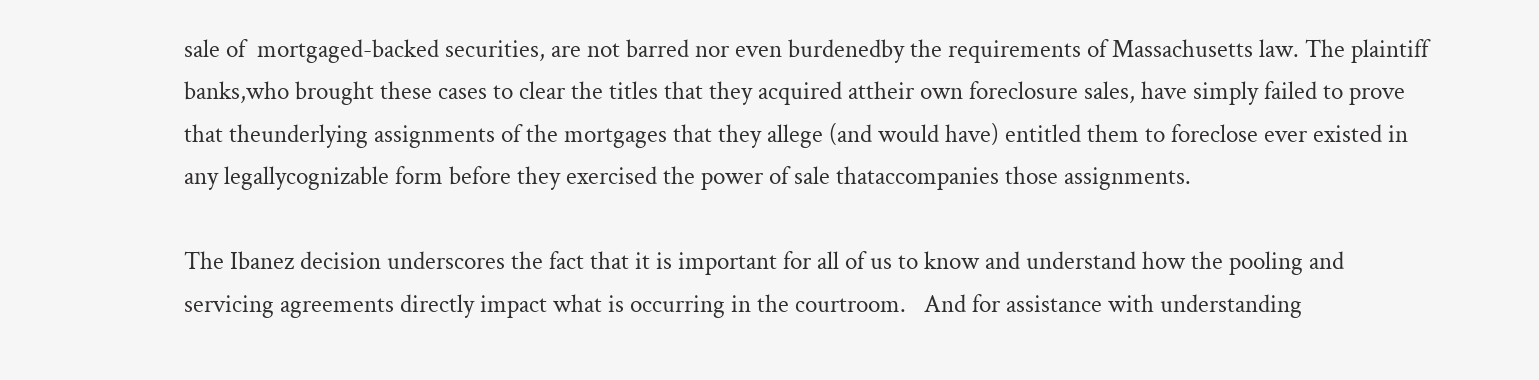sale of  mortgaged-backed securities, are not barred nor even burdenedby the requirements of Massachusetts law. The plaintiff banks,who brought these cases to clear the titles that they acquired attheir own foreclosure sales, have simply failed to prove that theunderlying assignments of the mortgages that they allege (and would have) entitled them to foreclose ever existed in any legallycognizable form before they exercised the power of sale thataccompanies those assignments.

The Ibanez decision underscores the fact that it is important for all of us to know and understand how the pooling and servicing agreements directly impact what is occurring in the courtroom.   And for assistance with understanding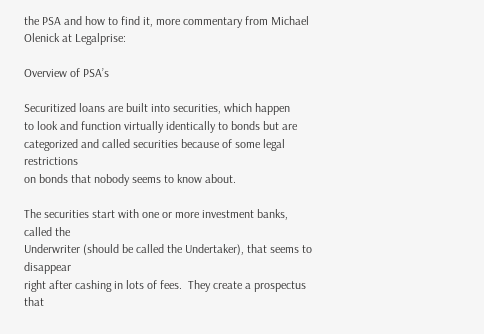the PSA and how to find it, more commentary from Michael Olenick at Legalprise:

Overview of PSA’s

Securitized loans are built into securities, which happen
to look and function virtually identically to bonds but are
categorized and called securities because of some legal restrictions
on bonds that nobody seems to know about.

The securities start with one or more investment banks, called the
Underwriter (should be called the Undertaker), that seems to disappear
right after cashing in lots of fees.  They create a prospectus that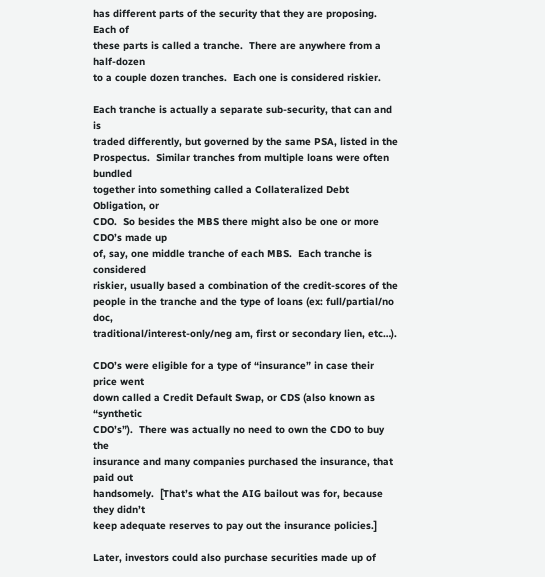has different parts of the security that they are proposing.  Each of
these parts is called a tranche.  There are anywhere from a half-dozen
to a couple dozen tranches.  Each one is considered riskier.

Each tranche is actually a separate sub-security, that can and is
traded differently, but governed by the same PSA, listed in the
Prospectus.  Similar tranches from multiple loans were often bundled
together into something called a Collateralized Debt Obligation, or
CDO.  So besides the MBS there might also be one or more CDO’s made up
of, say, one middle tranche of each MBS.  Each tranche is considered
riskier, usually based a combination of the credit-scores of the
people in the tranche and the type of loans (ex: full/partial/no doc,
traditional/interest-only/neg am, first or secondary lien, etc…).

CDO’s were eligible for a type of “insurance” in case their price went
down called a Credit Default Swap, or CDS (also known as “synthetic
CDO’s”).  There was actually no need to own the CDO to buy the
insurance and many companies purchased the insurance, that paid out
handsomely.  [That’s what the AIG bailout was for, because they didn’t
keep adequate reserves to pay out the insurance policies.]

Later, investors could also purchase securities made up of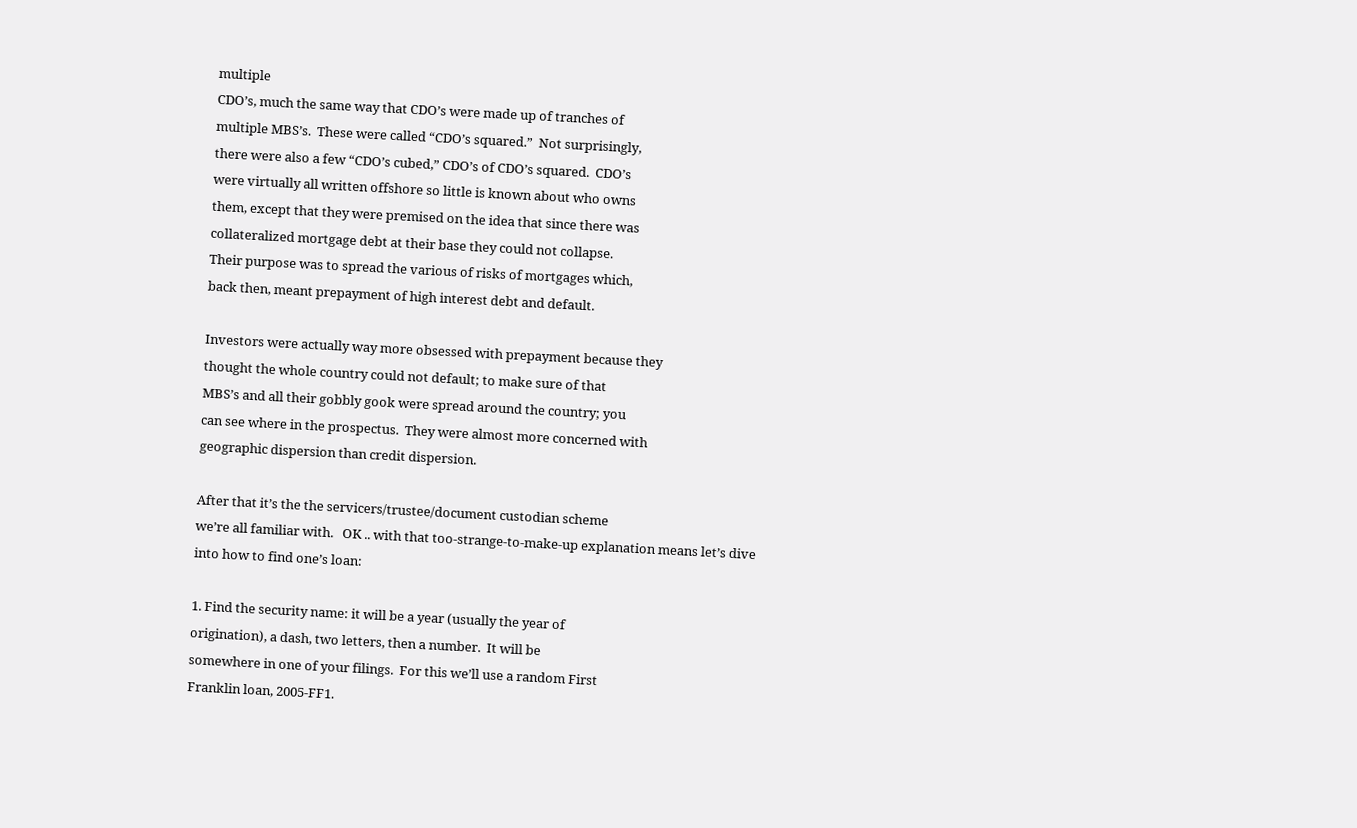multiple
CDO’s, much the same way that CDO’s were made up of tranches of
multiple MBS’s.  These were called “CDO’s squared.”  Not surprisingly,
there were also a few “CDO’s cubed,” CDO’s of CDO’s squared.  CDO’s
were virtually all written offshore so little is known about who owns
them, except that they were premised on the idea that since there was
collateralized mortgage debt at their base they could not collapse.
Their purpose was to spread the various of risks of mortgages which,
back then, meant prepayment of high interest debt and default.

Investors were actually way more obsessed with prepayment because they
thought the whole country could not default; to make sure of that
MBS’s and all their gobbly gook were spread around the country; you
can see where in the prospectus.  They were almost more concerned with
geographic dispersion than credit dispersion.

After that it’s the the servicers/trustee/document custodian scheme
we’re all familiar with.   OK .. with that too-strange-to-make-up explanation means let’s dive
into how to find one’s loan:

1. Find the security name: it will be a year (usually the year of
origination), a dash, two letters, then a number.  It will be
somewhere in one of your filings.  For this we’ll use a random First
Franklin loan, 2005-FF1.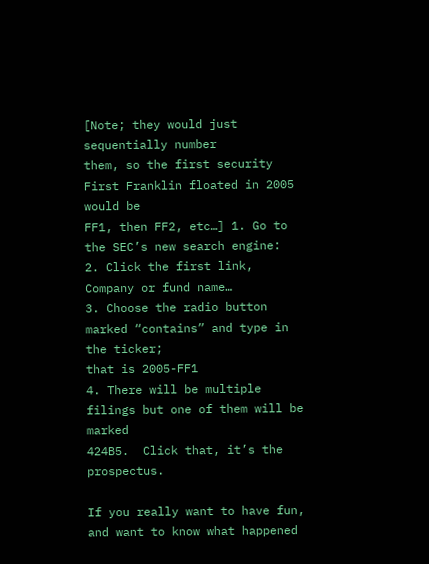[Note; they would just sequentially number
them, so the first security First Franklin floated in 2005 would be
FF1, then FF2, etc…] 1. Go to the SEC’s new search engine:
2. Click the first link, Company or fund name…
3. Choose the radio button marked “contains” and type in the ticker;
that is 2005-FF1
4. There will be multiple filings but one of them will be marked
424B5.  Click that, it’s the prospectus.

If you really want to have fun, and want to know what happened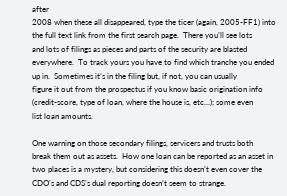after
2008 when these all disappeared, type the ticer (again, 2005-FF1) into
the full text link from the first search page.  There you’ll see lots
and lots of filings as pieces and parts of the security are blasted
everywhere.  To track yours you have to find which tranche you ended
up in.  Sometimes it’s in the filing but, if not, you can usually
figure it out from the prospectus if you know basic origination info
(credit-score, type of loan, where the house is, etc…); some even
list loan amounts.

One warning on those secondary filings, servicers and trusts both
break them out as assets.  How one loan can be reported as an asset in
two places is a mystery, but considering this doesn’t even cover the
CDO’s and CDS’s dual reporting doesn’t seem to strange.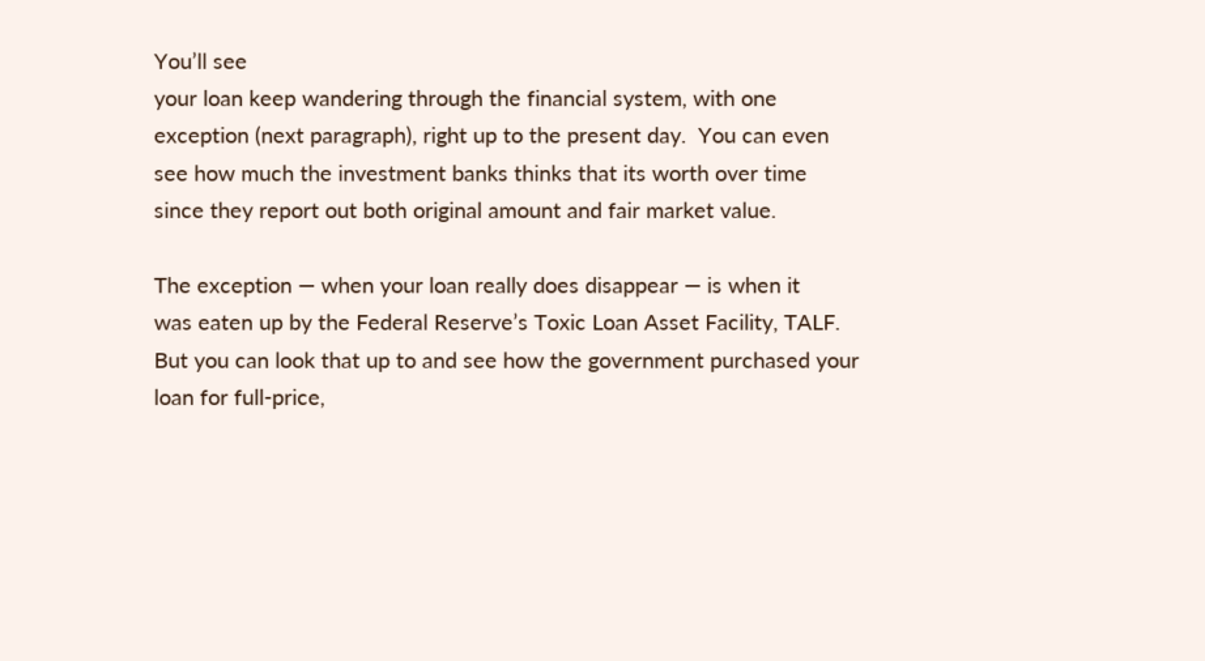You’ll see
your loan keep wandering through the financial system, with one
exception (next paragraph), right up to the present day.  You can even
see how much the investment banks thinks that its worth over time
since they report out both original amount and fair market value.

The exception — when your loan really does disappear — is when it
was eaten up by the Federal Reserve’s Toxic Loan Asset Facility, TALF.
But you can look that up to and see how the government purchased your
loan for full-price,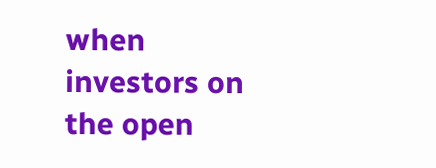when investors on the open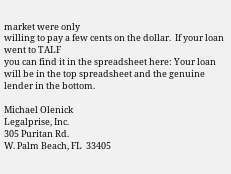market were only
willing to pay a few cents on the dollar.  If your loan went to TALF
you can find it in the spreadsheet here: Your loan
will be in the top spreadsheet and the genuine lender in the bottom.

Michael Olenick
Legalprise, Inc.
305 Puritan Rd.
W. Palm Beach, FL  33405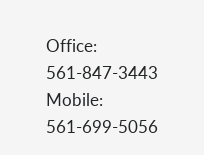Office: 561-847-3443
Mobile: 561-699-5056